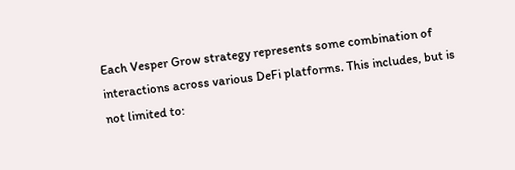Each Vesper Grow strategy represents some combination of interactions across various DeFi platforms. This includes, but is not limited to: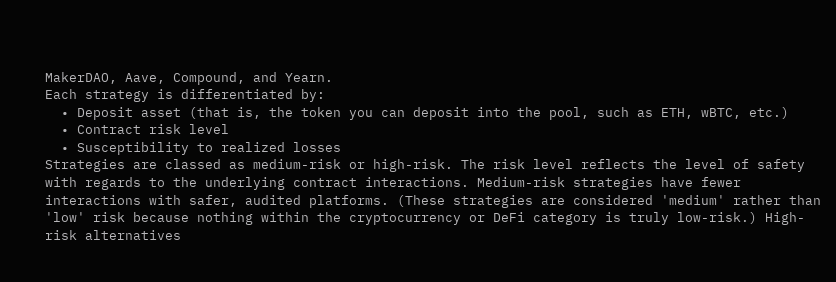MakerDAO, Aave, Compound, and Yearn.
Each strategy is differentiated by:
  • Deposit asset (that is, the token you can deposit into the pool, such as ETH, wBTC, etc.)
  • Contract risk level
  • Susceptibility to realized losses
Strategies are classed as medium-risk or high-risk. The risk level reflects the level of safety with regards to the underlying contract interactions. Medium-risk strategies have fewer interactions with safer, audited platforms. (These strategies are considered 'medium' rather than 'low' risk because nothing within the cryptocurrency or DeFi category is truly low-risk.) High-risk alternatives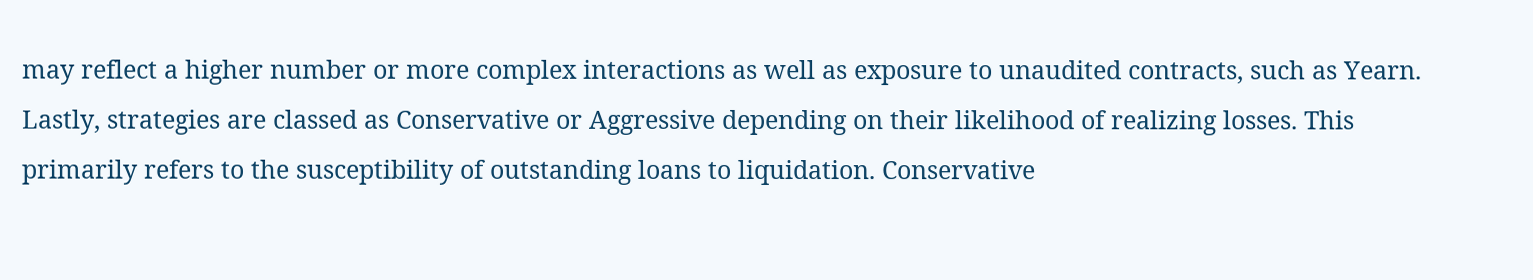may reflect a higher number or more complex interactions as well as exposure to unaudited contracts, such as Yearn.
Lastly, strategies are classed as Conservative or Aggressive depending on their likelihood of realizing losses. This primarily refers to the susceptibility of outstanding loans to liquidation. Conservative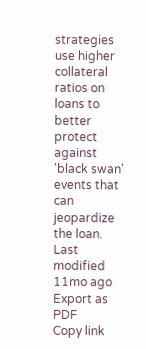strategies use higher collateral ratios on loans to better protect against 'black swan' events that can jeopardize the loan.
Last modified 11mo ago
Export as PDF
Copy link